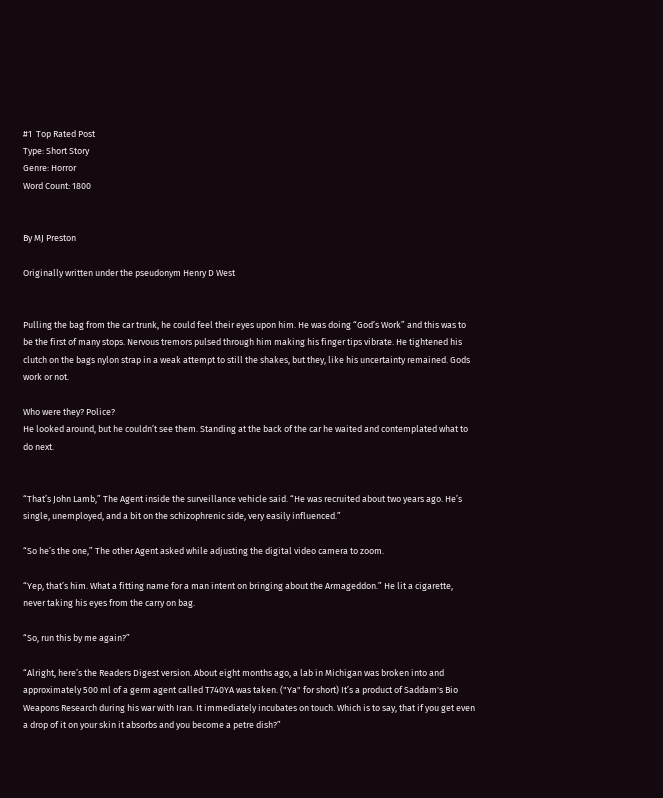#1  Top Rated Post
Type: Short Story
Genre: Horror
Word Count: 1800


By MJ Preston

Originally written under the pseudonym Henry D West


Pulling the bag from the car trunk, he could feel their eyes upon him. He was doing “God’s Work” and this was to be the first of many stops. Nervous tremors pulsed through him making his finger tips vibrate. He tightened his clutch on the bags nylon strap in a weak attempt to still the shakes, but they, like his uncertainty remained. Gods work or not.

Who were they? Police?
He looked around, but he couldn’t see them. Standing at the back of the car he waited and contemplated what to do next.


“That’s John Lamb,” The Agent inside the surveillance vehicle said. “He was recruited about two years ago. He’s single, unemployed, and a bit on the schizophrenic side, very easily influenced.”

“So he’s the one,” The other Agent asked while adjusting the digital video camera to zoom.

“Yep, that’s him. What a fitting name for a man intent on bringing about the Armageddon.” He lit a cigarette, never taking his eyes from the carry on bag.

“So, run this by me again?”

“Alright, here’s the Readers Digest version. About eight months ago, a lab in Michigan was broken into and approximately 500 ml of a germ agent called T740YA was taken. ("Ya" for short) It’s a product of Saddam's Bio Weapons Research during his war with Iran. It immediately incubates on touch. Which is to say, that if you get even a drop of it on your skin it absorbs and you become a petre dish?”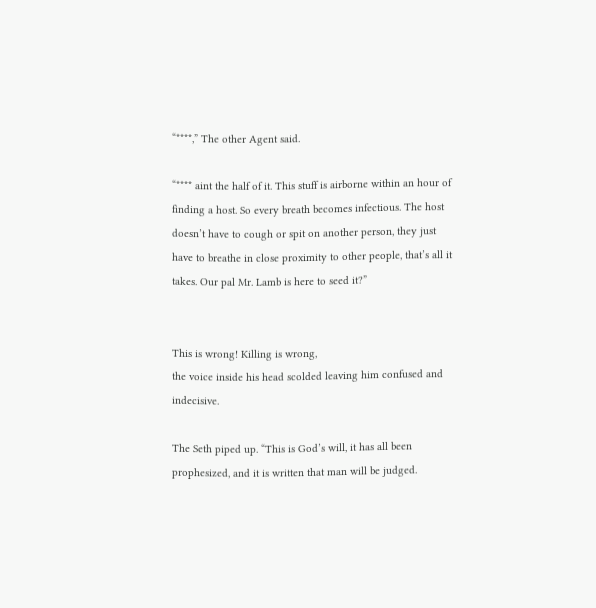“****,” The other Agent said.

“**** aint the half of it. This stuff is airborne within an hour of finding a host. So every breath becomes infectious. The host doesn’t have to cough or spit on another person, they just have to breathe in close proximity to other people, that’s all it takes. Our pal Mr. Lamb is here to seed it?”


This is wrong! Killing is wrong,
the voice inside his head scolded leaving him confused and indecisive.

The Seth piped up. “This is God’s will, it has all been prophesized, and it is written that man will be judged.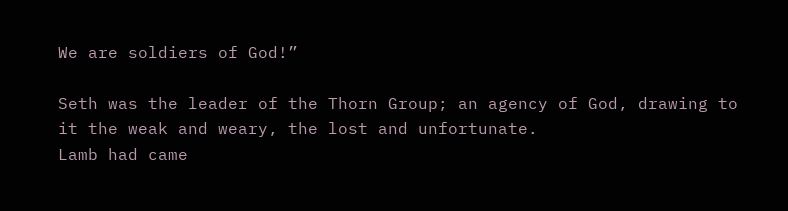We are soldiers of God!”

Seth was the leader of the Thorn Group; an agency of God, drawing to it the weak and weary, the lost and unfortunate.
Lamb had came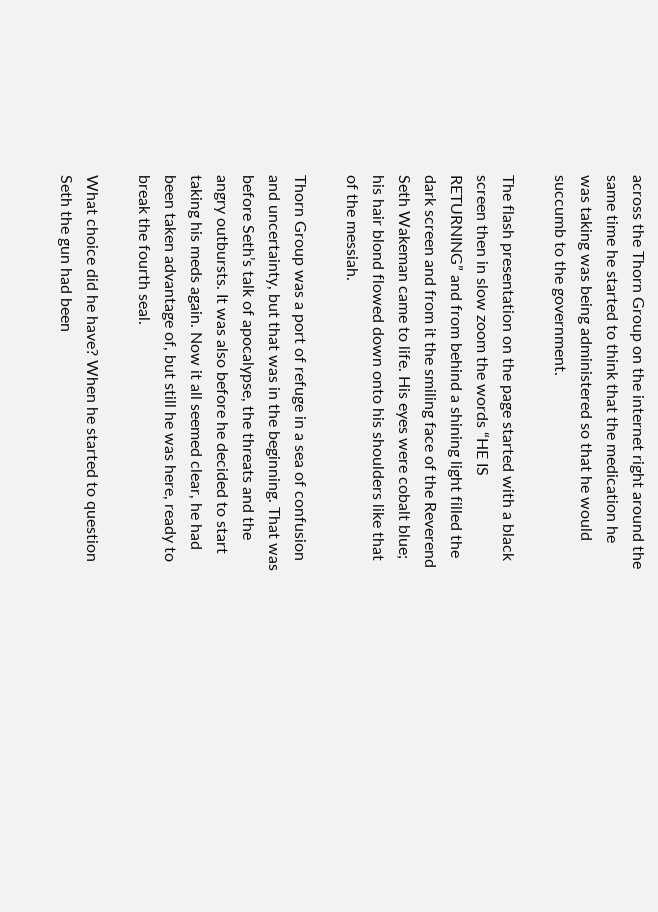across the Thorn Group on the internet right around the same time he started to think that the medication he was taking was being administered so that he would succumb to the government.

The flash presentation on the page started with a black screen then in slow zoom the words “HE IS RETURNING” and from behind a shining light filled the dark screen and from it the smiling face of the Reverend Seth Wakeman came to life. His eyes were cobalt blue; his hair blond flowed down onto his shoulders like that of the messiah.

Thorn Group was a port of refuge in a sea of confusion and uncertainty, but that was in the beginning. That was before Seth’s talk of apocalypse, the threats and the angry outbursts. It was also before he decided to start taking his meds again. Now it all seemed clear, he had been taken advantage of, but still he was here, ready to break the fourth seal.

What choice did he have? When he started to question Seth the gun had been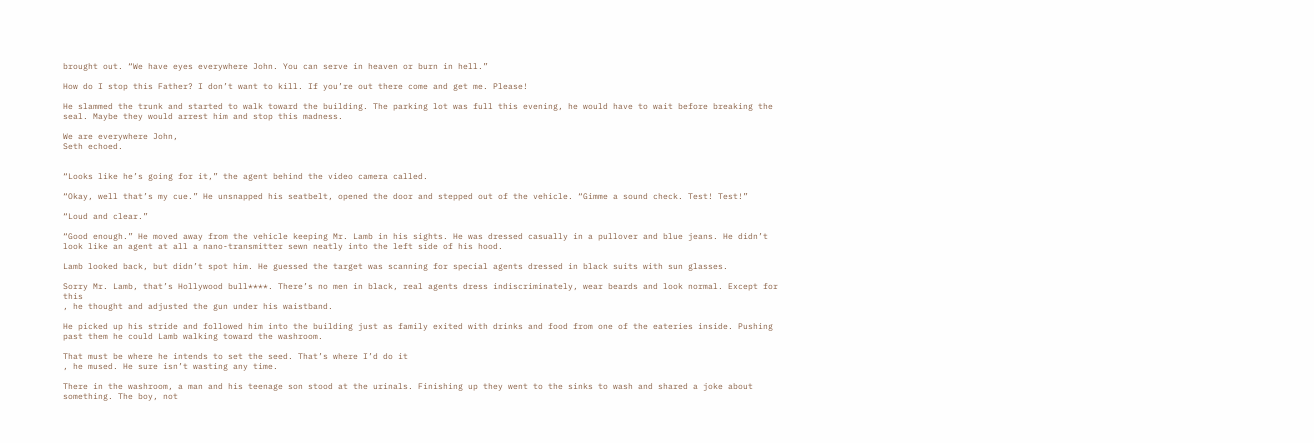brought out. “We have eyes everywhere John. You can serve in heaven or burn in hell.”

How do I stop this Father? I don’t want to kill. If you’re out there come and get me. Please!

He slammed the trunk and started to walk toward the building. The parking lot was full this evening, he would have to wait before breaking the seal. Maybe they would arrest him and stop this madness.

We are everywhere John,
Seth echoed.


“Looks like he’s going for it,” the agent behind the video camera called.

“Okay, well that’s my cue.” He unsnapped his seatbelt, opened the door and stepped out of the vehicle. “Gimme a sound check. Test! Test!”

“Loud and clear.”

“Good enough.” He moved away from the vehicle keeping Mr. Lamb in his sights. He was dressed casually in a pullover and blue jeans. He didn’t look like an agent at all a nano-transmitter sewn neatly into the left side of his hood.

Lamb looked back, but didn’t spot him. He guessed the target was scanning for special agents dressed in black suits with sun glasses.

Sorry Mr. Lamb, that’s Hollywood bull****. There’s no men in black, real agents dress indiscriminately, wear beards and look normal. Except for this
, he thought and adjusted the gun under his waistband.

He picked up his stride and followed him into the building just as family exited with drinks and food from one of the eateries inside. Pushing past them he could Lamb walking toward the washroom.

That must be where he intends to set the seed. That’s where I’d do it
, he mused. He sure isn’t wasting any time.

There in the washroom, a man and his teenage son stood at the urinals. Finishing up they went to the sinks to wash and shared a joke about something. The boy, not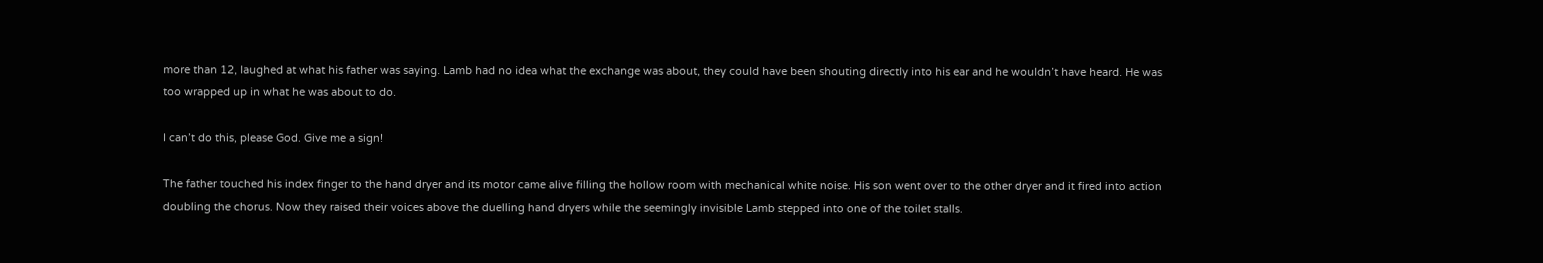more than 12, laughed at what his father was saying. Lamb had no idea what the exchange was about, they could have been shouting directly into his ear and he wouldn’t have heard. He was too wrapped up in what he was about to do.

I can’t do this, please God. Give me a sign!

The father touched his index finger to the hand dryer and its motor came alive filling the hollow room with mechanical white noise. His son went over to the other dryer and it fired into action doubling the chorus. Now they raised their voices above the duelling hand dryers while the seemingly invisible Lamb stepped into one of the toilet stalls.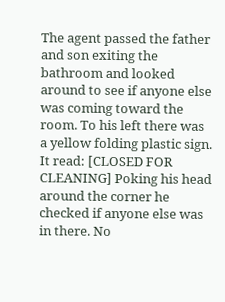The agent passed the father and son exiting the bathroom and looked around to see if anyone else was coming toward the room. To his left there was a yellow folding plastic sign. It read: [CLOSED FOR CLEANING] Poking his head around the corner he checked if anyone else was in there. No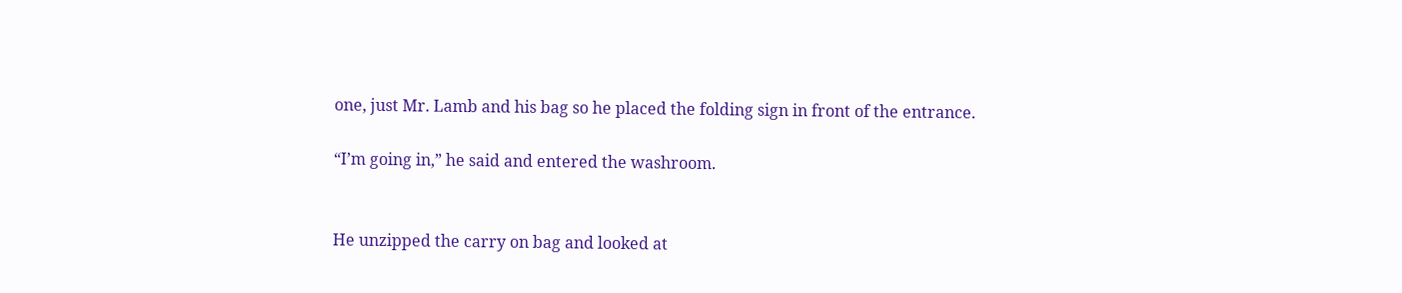one, just Mr. Lamb and his bag so he placed the folding sign in front of the entrance.

“I’m going in,” he said and entered the washroom.


He unzipped the carry on bag and looked at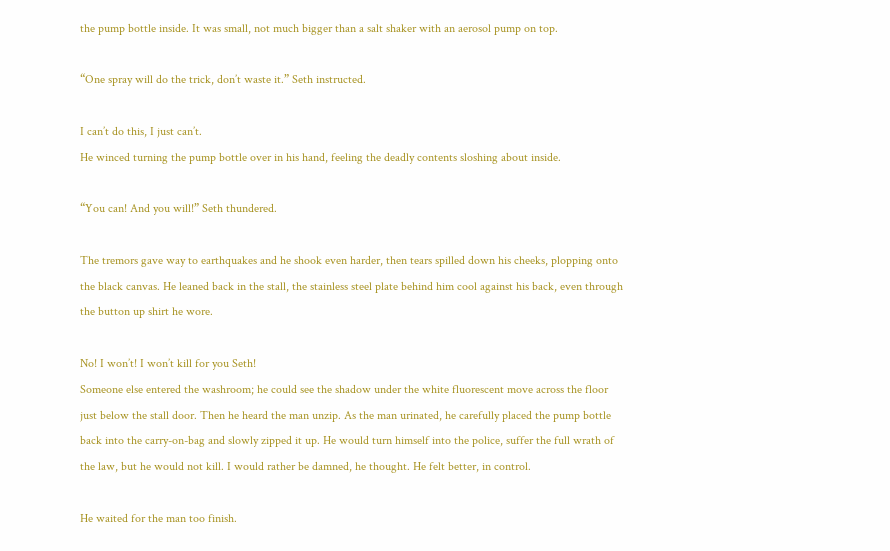the pump bottle inside. It was small, not much bigger than a salt shaker with an aerosol pump on top.

“One spray will do the trick, don’t waste it.” Seth instructed.

I can’t do this, I just can’t.
He winced turning the pump bottle over in his hand, feeling the deadly contents sloshing about inside.

“You can! And you will!” Seth thundered.

The tremors gave way to earthquakes and he shook even harder, then tears spilled down his cheeks, plopping onto the black canvas. He leaned back in the stall, the stainless steel plate behind him cool against his back, even through the button up shirt he wore.

No! I won’t! I won’t kill for you Seth!
Someone else entered the washroom; he could see the shadow under the white fluorescent move across the floor just below the stall door. Then he heard the man unzip. As the man urinated, he carefully placed the pump bottle back into the carry-on-bag and slowly zipped it up. He would turn himself into the police, suffer the full wrath of the law, but he would not kill. I would rather be damned, he thought. He felt better, in control.

He waited for the man too finish.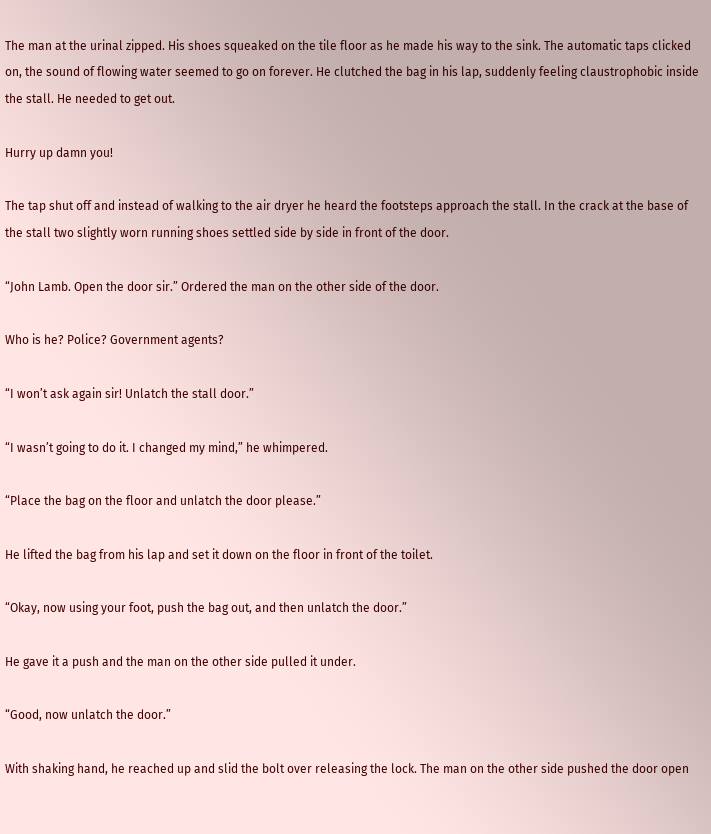The man at the urinal zipped. His shoes squeaked on the tile floor as he made his way to the sink. The automatic taps clicked on, the sound of flowing water seemed to go on forever. He clutched the bag in his lap, suddenly feeling claustrophobic inside the stall. He needed to get out.

Hurry up damn you!

The tap shut off and instead of walking to the air dryer he heard the footsteps approach the stall. In the crack at the base of the stall two slightly worn running shoes settled side by side in front of the door.

“John Lamb. Open the door sir.” Ordered the man on the other side of the door.

Who is he? Police? Government agents?

“I won’t ask again sir! Unlatch the stall door.”

“I wasn’t going to do it. I changed my mind,” he whimpered.

“Place the bag on the floor and unlatch the door please.”

He lifted the bag from his lap and set it down on the floor in front of the toilet.

“Okay, now using your foot, push the bag out, and then unlatch the door.”

He gave it a push and the man on the other side pulled it under.

“Good, now unlatch the door.”

With shaking hand, he reached up and slid the bolt over releasing the lock. The man on the other side pushed the door open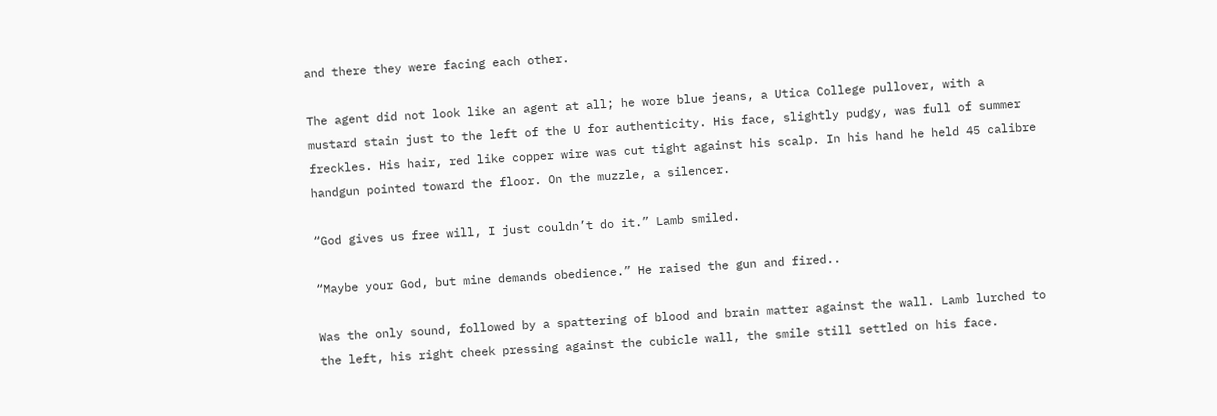and there they were facing each other.

The agent did not look like an agent at all; he wore blue jeans, a Utica College pullover, with a mustard stain just to the left of the U for authenticity. His face, slightly pudgy, was full of summer freckles. His hair, red like copper wire was cut tight against his scalp. In his hand he held 45 calibre handgun pointed toward the floor. On the muzzle, a silencer.

“God gives us free will, I just couldn’t do it.” Lamb smiled.

“Maybe your God, but mine demands obedience.” He raised the gun and fired..

Was the only sound, followed by a spattering of blood and brain matter against the wall. Lamb lurched to the left, his right cheek pressing against the cubicle wall, the smile still settled on his face.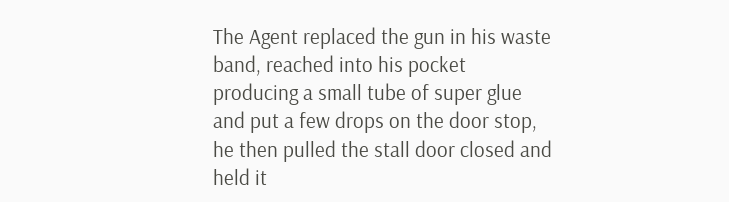The Agent replaced the gun in his waste band, reached into his pocket producing a small tube of super glue and put a few drops on the door stop, he then pulled the stall door closed and held it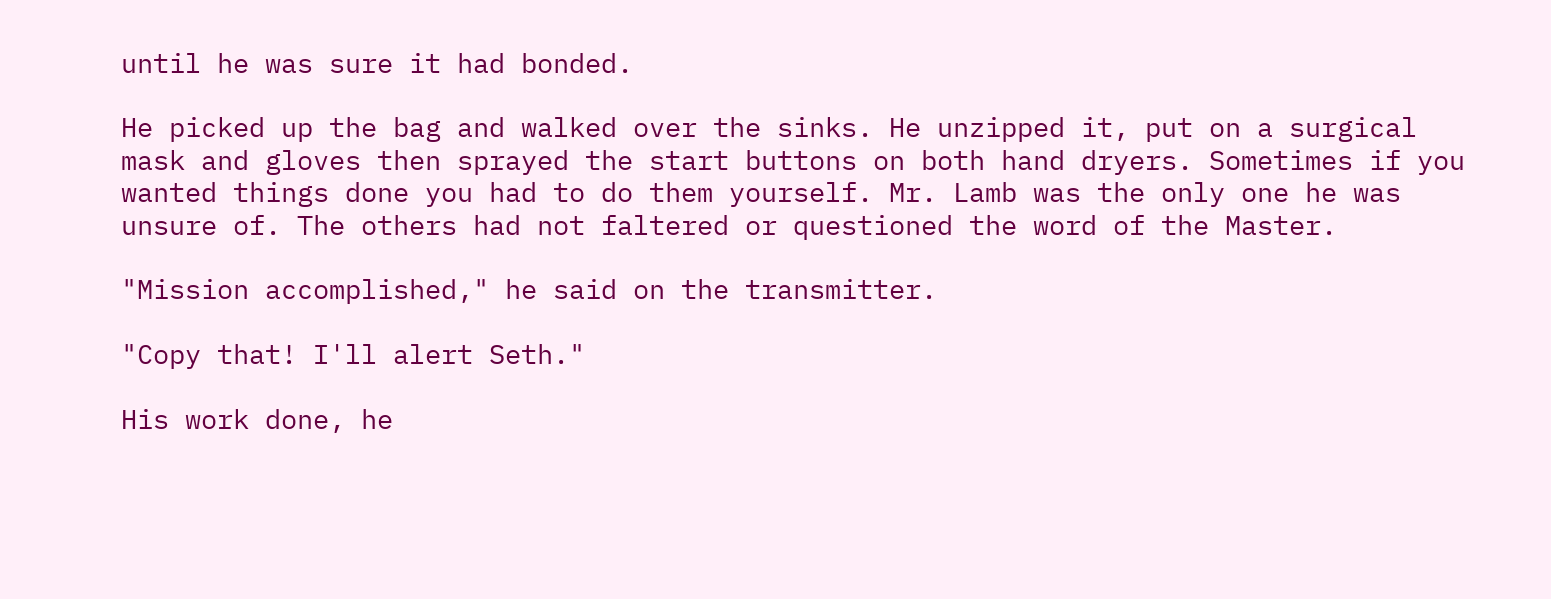until he was sure it had bonded.

He picked up the bag and walked over the sinks. He unzipped it, put on a surgical mask and gloves then sprayed the start buttons on both hand dryers. Sometimes if you wanted things done you had to do them yourself. Mr. Lamb was the only one he was unsure of. The others had not faltered or questioned the word of the Master.

"Mission accomplished," he said on the transmitter.

"Copy that! I'll alert Seth."

His work done, he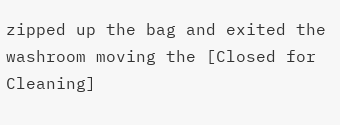zipped up the bag and exited the washroom moving the [Closed for Cleaning]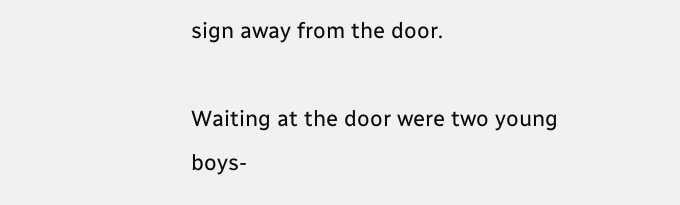sign away from the door.

Waiting at the door were two young boys-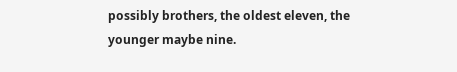possibly brothers, the oldest eleven, the younger maybe nine.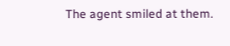The agent smiled at them.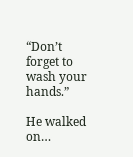“Don’t forget to wash your hands.”

He walked on…